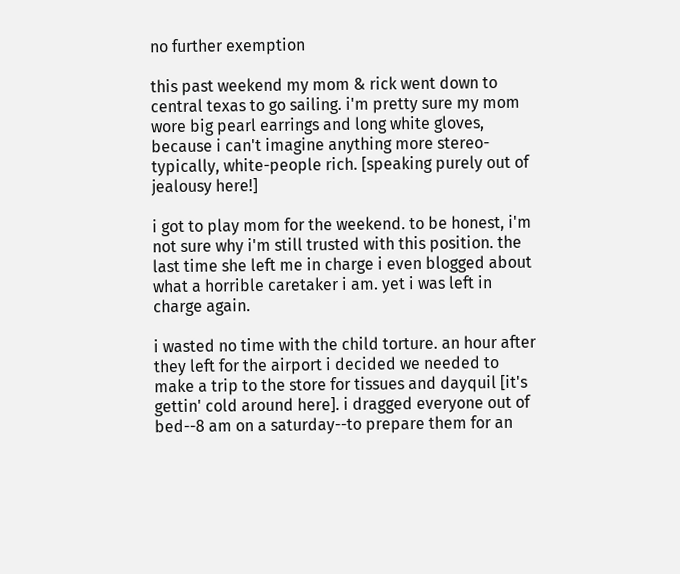no further exemption

this past weekend my mom & rick went down to central texas to go sailing. i'm pretty sure my mom wore big pearl earrings and long white gloves, because i can't imagine anything more stereo-typically, white-people rich. [speaking purely out of jealousy here!]

i got to play mom for the weekend. to be honest, i'm not sure why i'm still trusted with this position. the last time she left me in charge i even blogged about what a horrible caretaker i am. yet i was left in charge again.

i wasted no time with the child torture. an hour after they left for the airport i decided we needed to make a trip to the store for tissues and dayquil [it's gettin' cold around here]. i dragged everyone out of bed--8 am on a saturday--to prepare them for an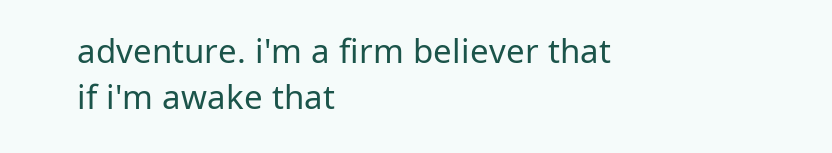adventure. i'm a firm believer that if i'm awake that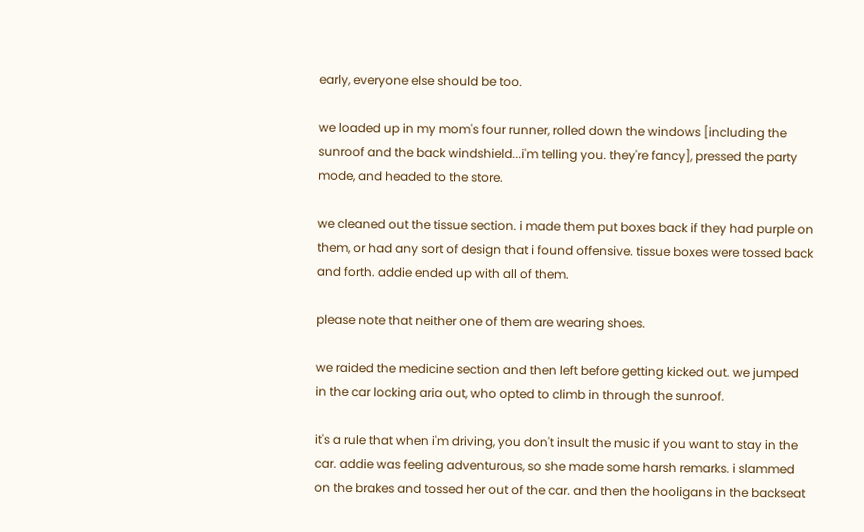early, everyone else should be too.

we loaded up in my mom's four runner, rolled down the windows [including the sunroof and the back windshield...i'm telling you. they're fancy], pressed the party mode, and headed to the store.

we cleaned out the tissue section. i made them put boxes back if they had purple on them, or had any sort of design that i found offensive. tissue boxes were tossed back and forth. addie ended up with all of them.

please note that neither one of them are wearing shoes.

we raided the medicine section and then left before getting kicked out. we jumped in the car locking aria out, who opted to climb in through the sunroof.

it's a rule that when i'm driving, you don't insult the music if you want to stay in the car. addie was feeling adventurous, so she made some harsh remarks. i slammed on the brakes and tossed her out of the car. and then the hooligans in the backseat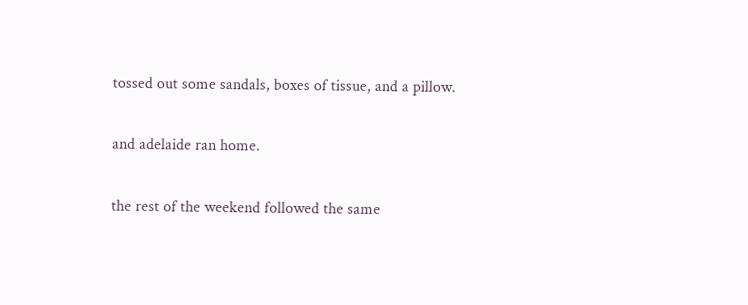tossed out some sandals, boxes of tissue, and a pillow.

and adelaide ran home.

the rest of the weekend followed the same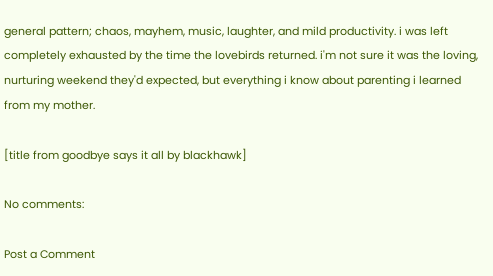general pattern; chaos, mayhem, music, laughter, and mild productivity. i was left completely exhausted by the time the lovebirds returned. i'm not sure it was the loving, nurturing weekend they'd expected, but everything i know about parenting i learned from my mother.

[title from goodbye says it all by blackhawk]

No comments:

Post a Comment